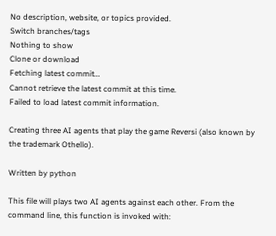No description, website, or topics provided.
Switch branches/tags
Nothing to show
Clone or download
Fetching latest commit…
Cannot retrieve the latest commit at this time.
Failed to load latest commit information.

Creating three AI agents that play the game Reversi (also known by the trademark Othello).

Written by python

This file will plays two AI agents against each other. From the command line, this function is invoked with: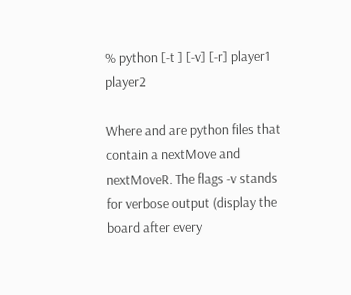% python [-t ] [-v] [-r] player1 player2

Where and are python files that contain a nextMove and nextMoveR. The flags -v stands for verbose output (display the board after every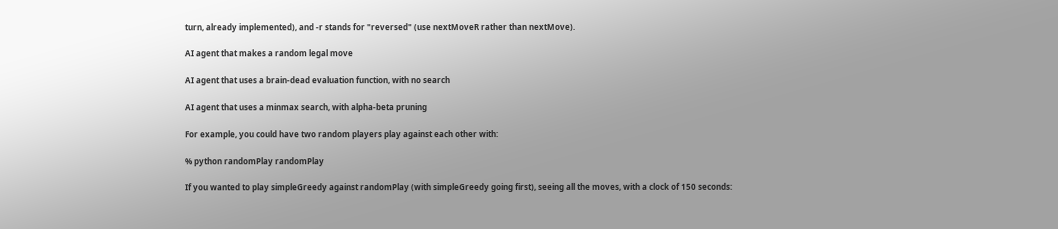turn, already implemented), and -r stands for "reversed" (use nextMoveR rather than nextMove).

AI agent that makes a random legal move

AI agent that uses a brain-dead evaluation function, with no search

AI agent that uses a minmax search, with alpha-beta pruning

For example, you could have two random players play against each other with:

% python randomPlay randomPlay

If you wanted to play simpleGreedy against randomPlay (with simpleGreedy going first), seeing all the moves, with a clock of 150 seconds: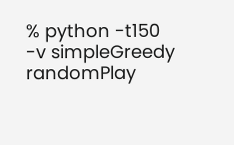% python -t150 -v simpleGreedy randomPlay